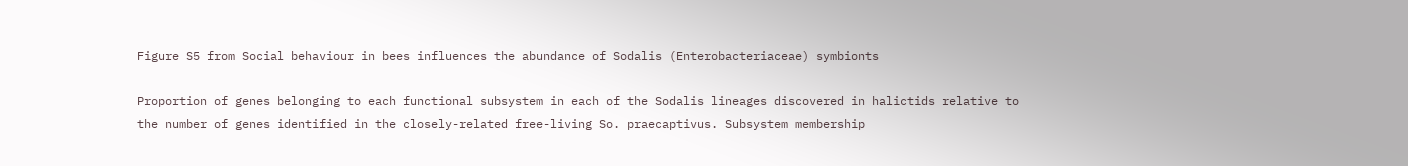Figure S5 from Social behaviour in bees influences the abundance of Sodalis (Enterobacteriaceae) symbionts

Proportion of genes belonging to each functional subsystem in each of the Sodalis lineages discovered in halictids relative to the number of genes identified in the closely-related free-living So. praecaptivus. Subsystem membership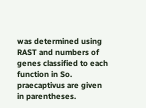was determined using RAST and numbers of genes classified to each function in So. praecaptivus are given in parentheses.